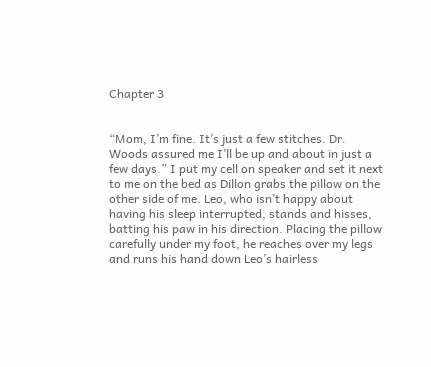Chapter 3


“Mom, I’m fine. It’s just a few stitches. Dr. Woods assured me I’ll be up and about in just a few days.” I put my cell on speaker and set it next to me on the bed as Dillon grabs the pillow on the other side of me. Leo, who isn’t happy about having his sleep interrupted, stands and hisses, batting his paw in his direction. Placing the pillow carefully under my foot, he reaches over my legs and runs his hand down Leo’s hairless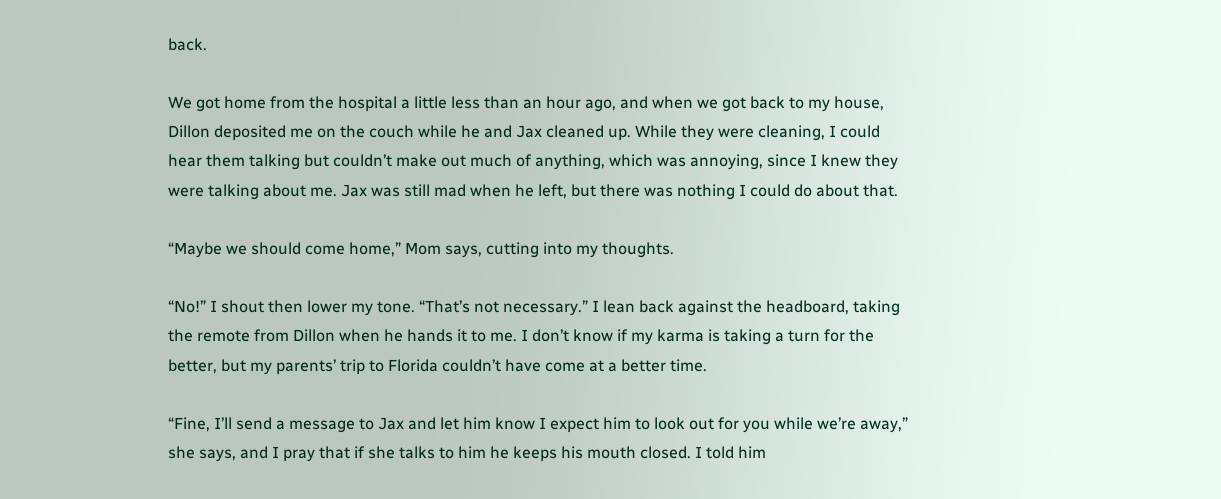back.

We got home from the hospital a little less than an hour ago, and when we got back to my house, Dillon deposited me on the couch while he and Jax cleaned up. While they were cleaning, I could hear them talking but couldn’t make out much of anything, which was annoying, since I knew they were talking about me. Jax was still mad when he left, but there was nothing I could do about that.

“Maybe we should come home,” Mom says, cutting into my thoughts.

“No!” I shout then lower my tone. “That’s not necessary.” I lean back against the headboard, taking the remote from Dillon when he hands it to me. I don’t know if my karma is taking a turn for the better, but my parents’ trip to Florida couldn’t have come at a better time.

“Fine, I’ll send a message to Jax and let him know I expect him to look out for you while we’re away,” she says, and I pray that if she talks to him he keeps his mouth closed. I told him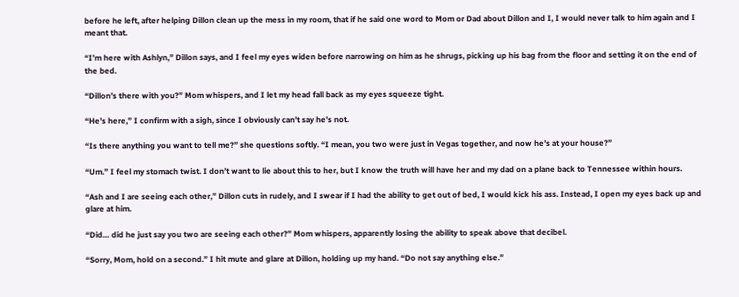before he left, after helping Dillon clean up the mess in my room, that if he said one word to Mom or Dad about Dillon and I, I would never talk to him again and I meant that.

“I’m here with Ashlyn,” Dillon says, and I feel my eyes widen before narrowing on him as he shrugs, picking up his bag from the floor and setting it on the end of the bed.

“Dillon’s there with you?” Mom whispers, and I let my head fall back as my eyes squeeze tight.

“He’s here,” I confirm with a sigh, since I obviously can’t say he’s not.

“Is there anything you want to tell me?” she questions softly. “I mean, you two were just in Vegas together, and now he’s at your house?”

“Um.” I feel my stomach twist. I don’t want to lie about this to her, but I know the truth will have her and my dad on a plane back to Tennessee within hours.

“Ash and I are seeing each other,” Dillon cuts in rudely, and I swear if I had the ability to get out of bed, I would kick his ass. Instead, I open my eyes back up and glare at him.

“Did… did he just say you two are seeing each other?” Mom whispers, apparently losing the ability to speak above that decibel.

“Sorry, Mom, hold on a second.” I hit mute and glare at Dillon, holding up my hand. “Do not say anything else.”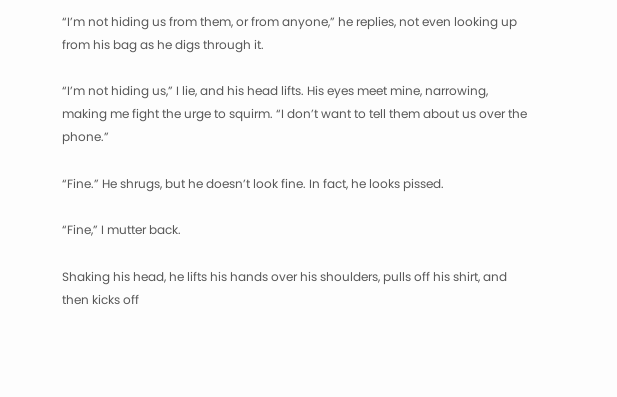“I’m not hiding us from them, or from anyone,” he replies, not even looking up from his bag as he digs through it.

“I’m not hiding us,” I lie, and his head lifts. His eyes meet mine, narrowing, making me fight the urge to squirm. “I don’t want to tell them about us over the phone.”

“Fine.” He shrugs, but he doesn’t look fine. In fact, he looks pissed.

“Fine,” I mutter back.

Shaking his head, he lifts his hands over his shoulders, pulls off his shirt, and then kicks off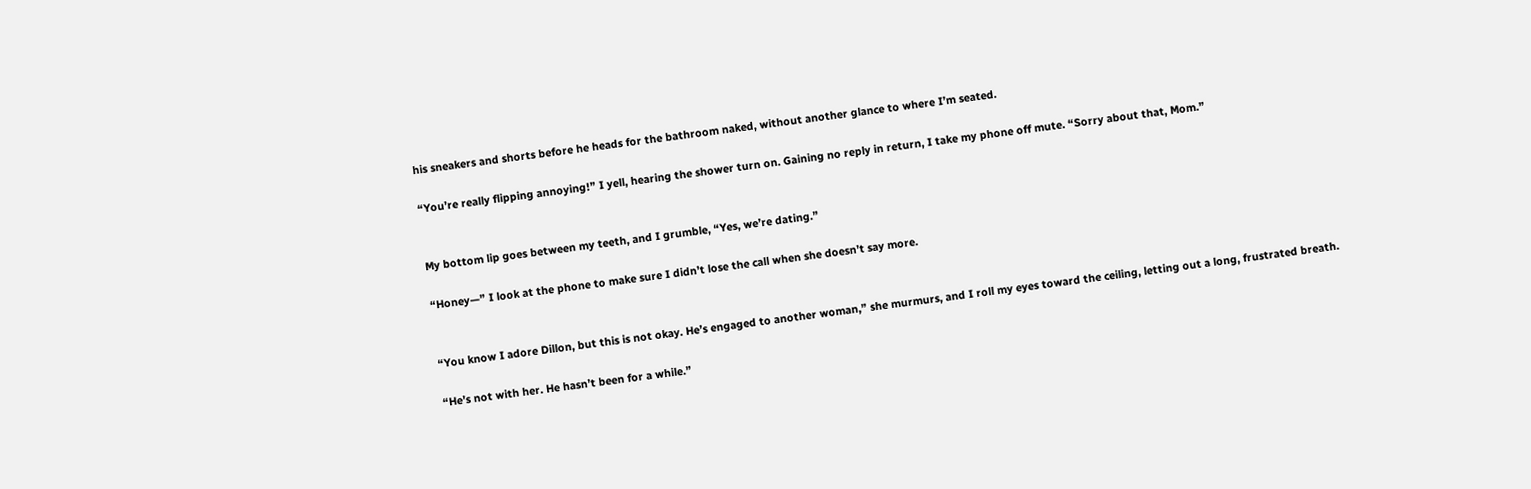his sneakers and shorts before he heads for the bathroom naked, without another glance to where I’m seated.

“You’re really flipping annoying!” I yell, hearing the shower turn on. Gaining no reply in return, I take my phone off mute. “Sorry about that, Mom.”


My bottom lip goes between my teeth, and I grumble, “Yes, we’re dating.”

“Honey—” I look at the phone to make sure I didn’t lose the call when she doesn’t say more.


“You know I adore Dillon, but this is not okay. He’s engaged to another woman,” she murmurs, and I roll my eyes toward the ceiling, letting out a long, frustrated breath.

“He’s not with her. He hasn’t been for a while.”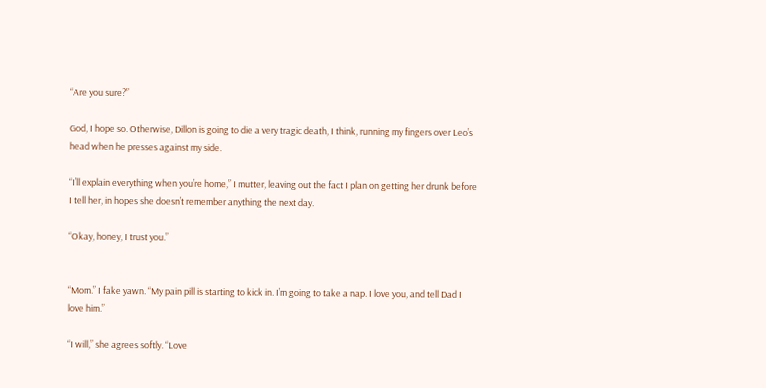“Are you sure?”

God, I hope so. Otherwise, Dillon is going to die a very tragic death, I think, running my fingers over Leo’s head when he presses against my side.

“I’ll explain everything when you’re home,” I mutter, leaving out the fact I plan on getting her drunk before I tell her, in hopes she doesn’t remember anything the next day.

“Okay, honey, I trust you.”


“Mom.” I fake yawn. “My pain pill is starting to kick in. I’m going to take a nap. I love you, and tell Dad I love him.”

“I will,” she agrees softly. “Love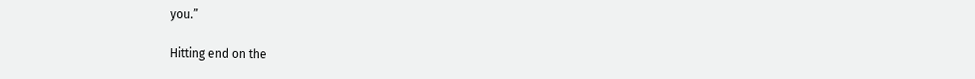you.”

Hitting end on the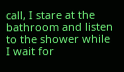call, I stare at the bathroom and listen to the shower while I wait for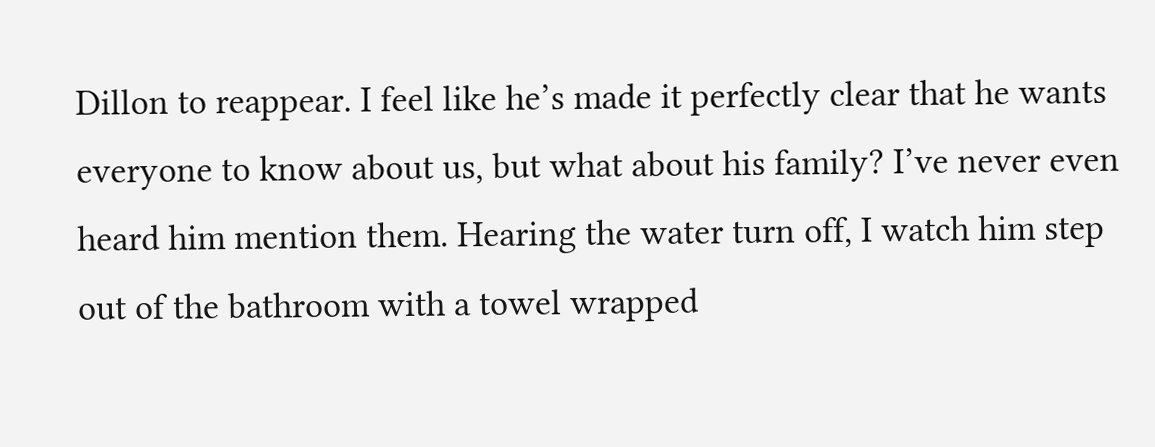Dillon to reappear. I feel like he’s made it perfectly clear that he wants everyone to know about us, but what about his family? I’ve never even heard him mention them. Hearing the water turn off, I watch him step out of the bathroom with a towel wrapped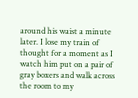around his waist a minute later. I lose my train of thought for a moment as I watch him put on a pair of gray boxers and walk across the room to my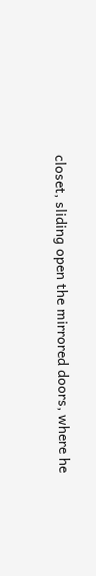closet, sliding open the mirrored doors, where he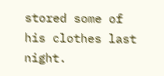stored some of his clothes last night.